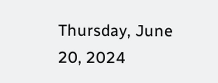Thursday, June 20, 2024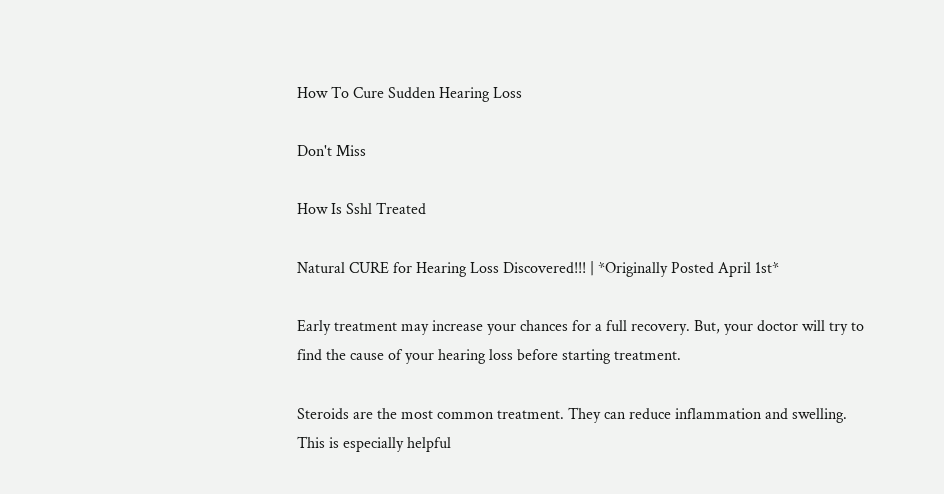How To Cure Sudden Hearing Loss

Don't Miss

How Is Sshl Treated

Natural CURE for Hearing Loss Discovered!!! | *Originally Posted April 1st*

Early treatment may increase your chances for a full recovery. But, your doctor will try to find the cause of your hearing loss before starting treatment.

Steroids are the most common treatment. They can reduce inflammation and swelling. This is especially helpful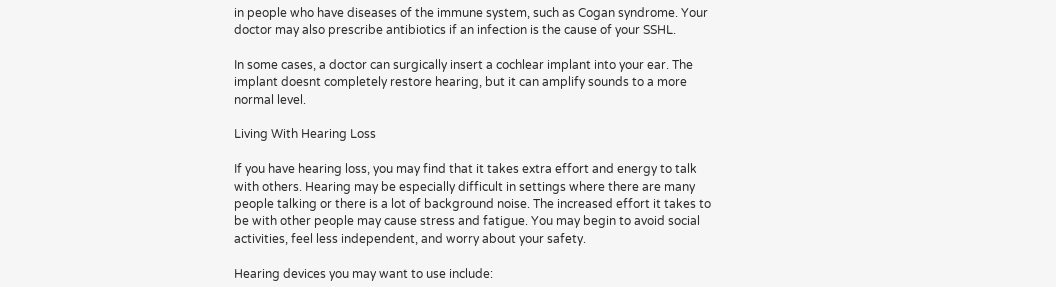in people who have diseases of the immune system, such as Cogan syndrome. Your doctor may also prescribe antibiotics if an infection is the cause of your SSHL.

In some cases, a doctor can surgically insert a cochlear implant into your ear. The implant doesnt completely restore hearing, but it can amplify sounds to a more normal level.

Living With Hearing Loss

If you have hearing loss, you may find that it takes extra effort and energy to talk with others. Hearing may be especially difficult in settings where there are many people talking or there is a lot of background noise. The increased effort it takes to be with other people may cause stress and fatigue. You may begin to avoid social activities, feel less independent, and worry about your safety.

Hearing devices you may want to use include: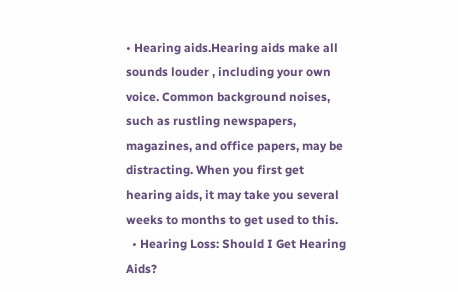• Hearing aids.Hearing aids make all sounds louder , including your own voice. Common background noises, such as rustling newspapers, magazines, and office papers, may be distracting. When you first get hearing aids, it may take you several weeks to months to get used to this.
  • Hearing Loss: Should I Get Hearing Aids?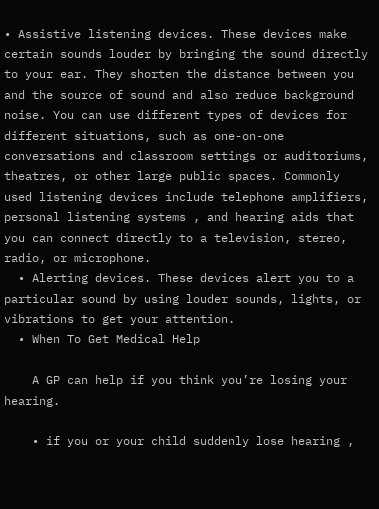• Assistive listening devices. These devices make certain sounds louder by bringing the sound directly to your ear. They shorten the distance between you and the source of sound and also reduce background noise. You can use different types of devices for different situations, such as one-on-one conversations and classroom settings or auditoriums, theatres, or other large public spaces. Commonly used listening devices include telephone amplifiers, personal listening systems , and hearing aids that you can connect directly to a television, stereo, radio, or microphone.
  • Alerting devices. These devices alert you to a particular sound by using louder sounds, lights, or vibrations to get your attention.
  • When To Get Medical Help

    A GP can help if you think you’re losing your hearing.

    • if you or your child suddenly lose hearing ,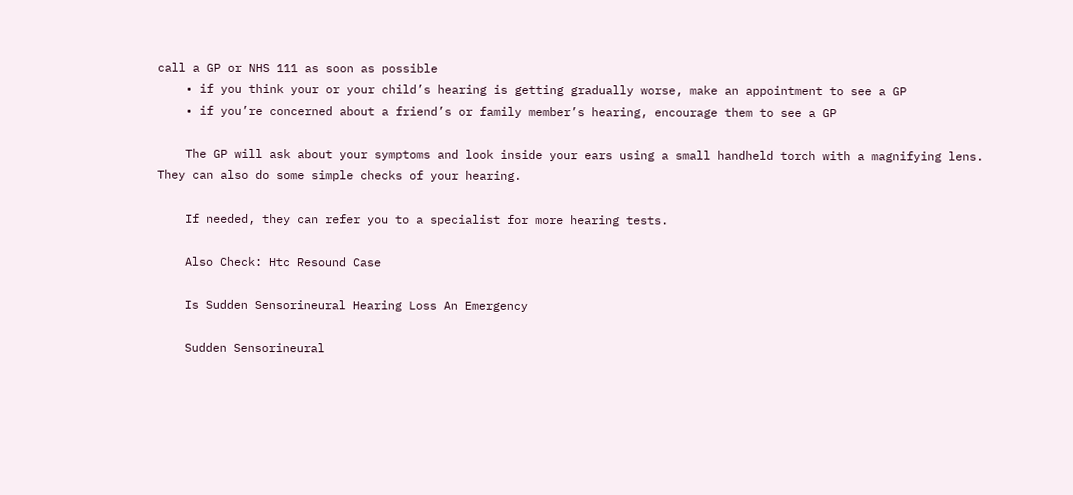call a GP or NHS 111 as soon as possible
    • if you think your or your child’s hearing is getting gradually worse, make an appointment to see a GP
    • if you’re concerned about a friend’s or family member’s hearing, encourage them to see a GP

    The GP will ask about your symptoms and look inside your ears using a small handheld torch with a magnifying lens. They can also do some simple checks of your hearing.

    If needed, they can refer you to a specialist for more hearing tests.

    Also Check: Htc Resound Case

    Is Sudden Sensorineural Hearing Loss An Emergency

    Sudden Sensorineural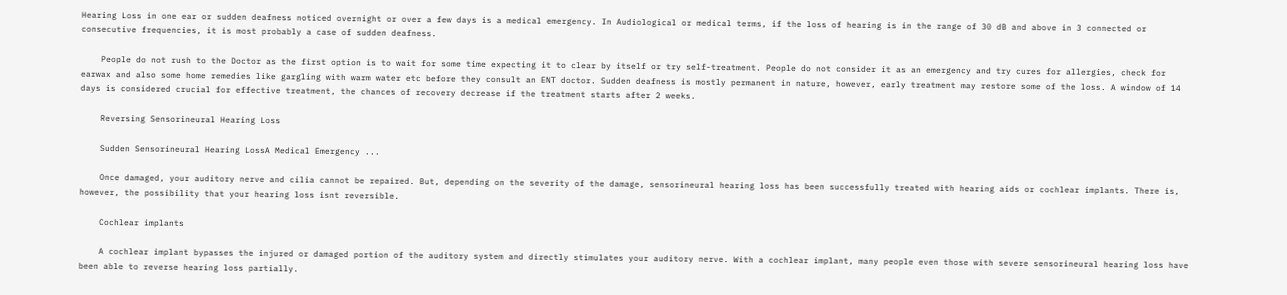Hearing Loss in one ear or sudden deafness noticed overnight or over a few days is a medical emergency. In Audiological or medical terms, if the loss of hearing is in the range of 30 dB and above in 3 connected or consecutive frequencies, it is most probably a case of sudden deafness.

    People do not rush to the Doctor as the first option is to wait for some time expecting it to clear by itself or try self-treatment. People do not consider it as an emergency and try cures for allergies, check for earwax and also some home remedies like gargling with warm water etc before they consult an ENT doctor. Sudden deafness is mostly permanent in nature, however, early treatment may restore some of the loss. A window of 14 days is considered crucial for effective treatment, the chances of recovery decrease if the treatment starts after 2 weeks.

    Reversing Sensorineural Hearing Loss

    Sudden Sensorineural Hearing LossA Medical Emergency ...

    Once damaged, your auditory nerve and cilia cannot be repaired. But, depending on the severity of the damage, sensorineural hearing loss has been successfully treated with hearing aids or cochlear implants. There is, however, the possibility that your hearing loss isnt reversible.

    Cochlear implants

    A cochlear implant bypasses the injured or damaged portion of the auditory system and directly stimulates your auditory nerve. With a cochlear implant, many people even those with severe sensorineural hearing loss have been able to reverse hearing loss partially.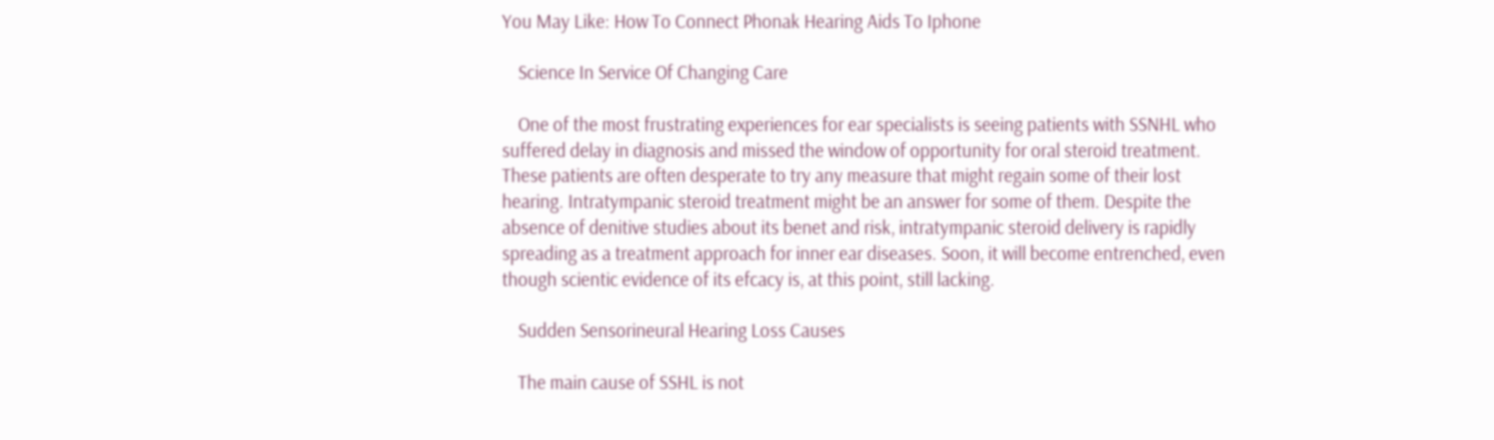You May Like: How To Connect Phonak Hearing Aids To Iphone

    Science In Service Of Changing Care

    One of the most frustrating experiences for ear specialists is seeing patients with SSNHL who suffered delay in diagnosis and missed the window of opportunity for oral steroid treatment. These patients are often desperate to try any measure that might regain some of their lost hearing. Intratympanic steroid treatment might be an answer for some of them. Despite the absence of denitive studies about its benet and risk, intratympanic steroid delivery is rapidly spreading as a treatment approach for inner ear diseases. Soon, it will become entrenched, even though scientic evidence of its efcacy is, at this point, still lacking.

    Sudden Sensorineural Hearing Loss Causes

    The main cause of SSHL is not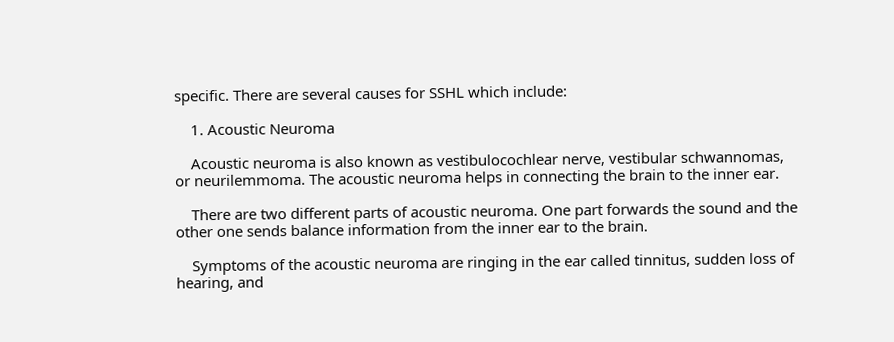specific. There are several causes for SSHL which include:

    1. Acoustic Neuroma

    Acoustic neuroma is also known as vestibulocochlear nerve, vestibular schwannomas, or neurilemmoma. The acoustic neuroma helps in connecting the brain to the inner ear.

    There are two different parts of acoustic neuroma. One part forwards the sound and the other one sends balance information from the inner ear to the brain.

    Symptoms of the acoustic neuroma are ringing in the ear called tinnitus, sudden loss of hearing, and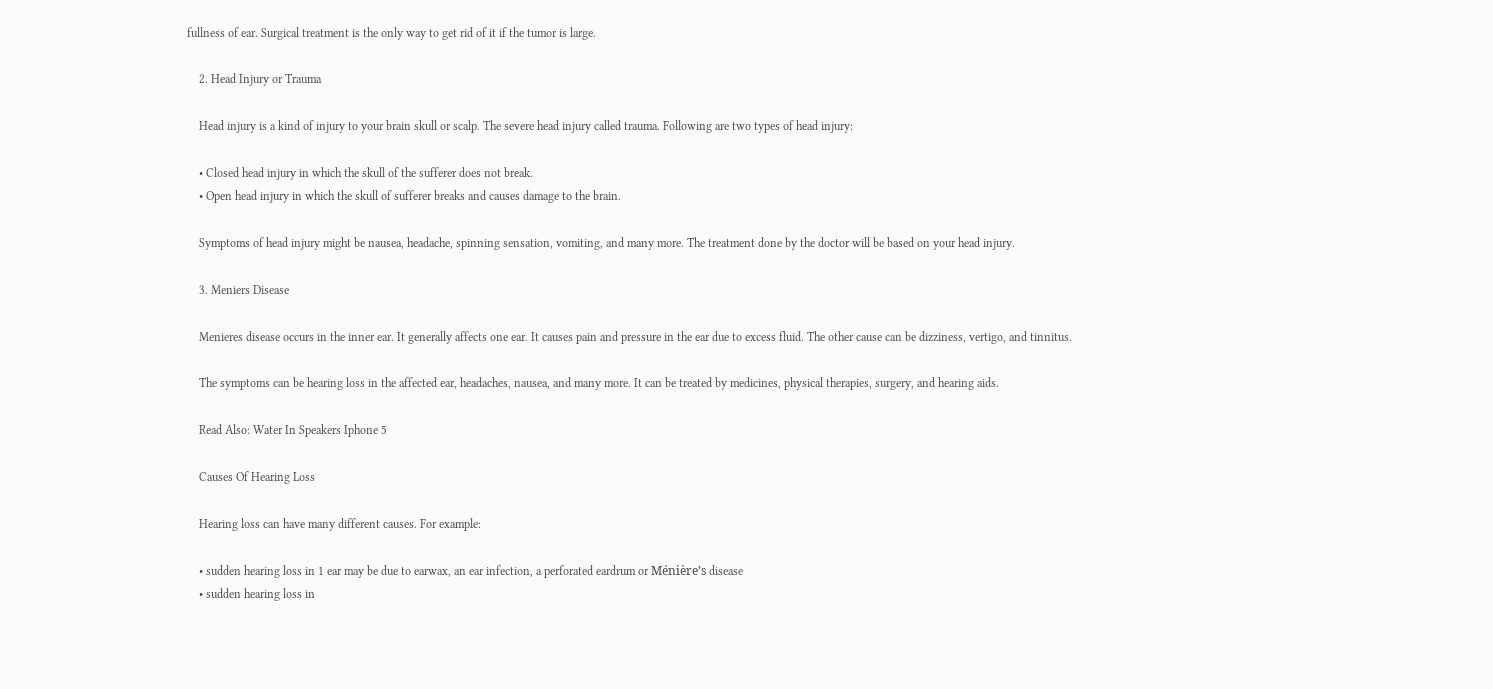fullness of ear. Surgical treatment is the only way to get rid of it if the tumor is large.

    2. Head Injury or Trauma

    Head injury is a kind of injury to your brain skull or scalp. The severe head injury called trauma. Following are two types of head injury:

    • Closed head injury in which the skull of the sufferer does not break.
    • Open head injury in which the skull of sufferer breaks and causes damage to the brain.

    Symptoms of head injury might be nausea, headache, spinning sensation, vomiting, and many more. The treatment done by the doctor will be based on your head injury.

    3. Meniers Disease

    Menieres disease occurs in the inner ear. It generally affects one ear. It causes pain and pressure in the ear due to excess fluid. The other cause can be dizziness, vertigo, and tinnitus.

    The symptoms can be hearing loss in the affected ear, headaches, nausea, and many more. It can be treated by medicines, physical therapies, surgery, and hearing aids.

    Read Also: Water In Speakers Iphone 5

    Causes Of Hearing Loss

    Hearing loss can have many different causes. For example:

    • sudden hearing loss in 1 ear may be due to earwax, an ear infection, a perforated eardrum or Ménière’s disease
    • sudden hearing loss in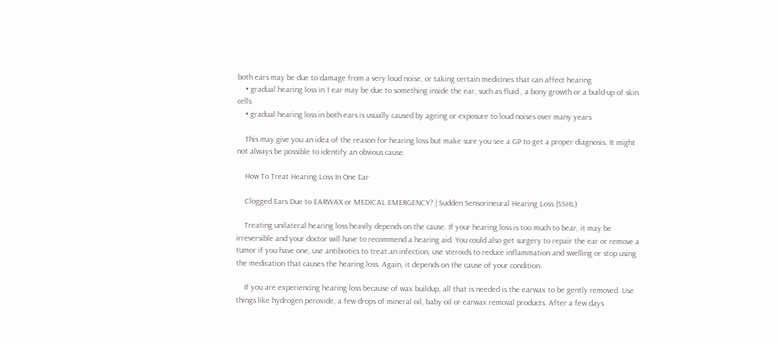both ears may be due to damage from a very loud noise, or taking certain medicines that can affect hearing
    • gradual hearing loss in 1 ear may be due to something inside the ear, such as fluid , a bony growth or a build-up of skin cells
    • gradual hearing loss in both ears is usually caused by ageing or exposure to loud noises over many years

    This may give you an idea of the reason for hearing loss but make sure you see a GP to get a proper diagnosis. It might not always be possible to identify an obvious cause.

    How To Treat Hearing Loss In One Ear

    Clogged Ears Due to EARWAX or MEDICAL EMERGENCY? | Sudden Sensorineural Hearing Loss (SSHL)

    Treating unilateral hearing loss heavily depends on the cause. If your hearing loss is too much to bear, it may be irreversible and your doctor will have to recommend a hearing aid. You could also get surgery to repair the ear or remove a tumor if you have one, use antibiotics to treat an infection, use steroids to reduce inflammation and swelling or stop using the medication that causes the hearing loss. Again, it depends on the cause of your condition.

    If you are experiencing hearing loss because of wax buildup, all that is needed is the earwax to be gently removed. Use things like hydrogen peroxide, a few drops of mineral oil, baby oil or earwax removal products. After a few days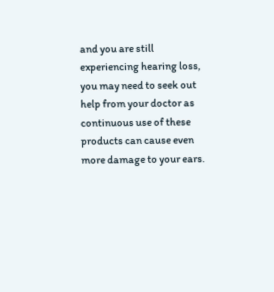and you are still experiencing hearing loss, you may need to seek out help from your doctor as continuous use of these products can cause even more damage to your ears.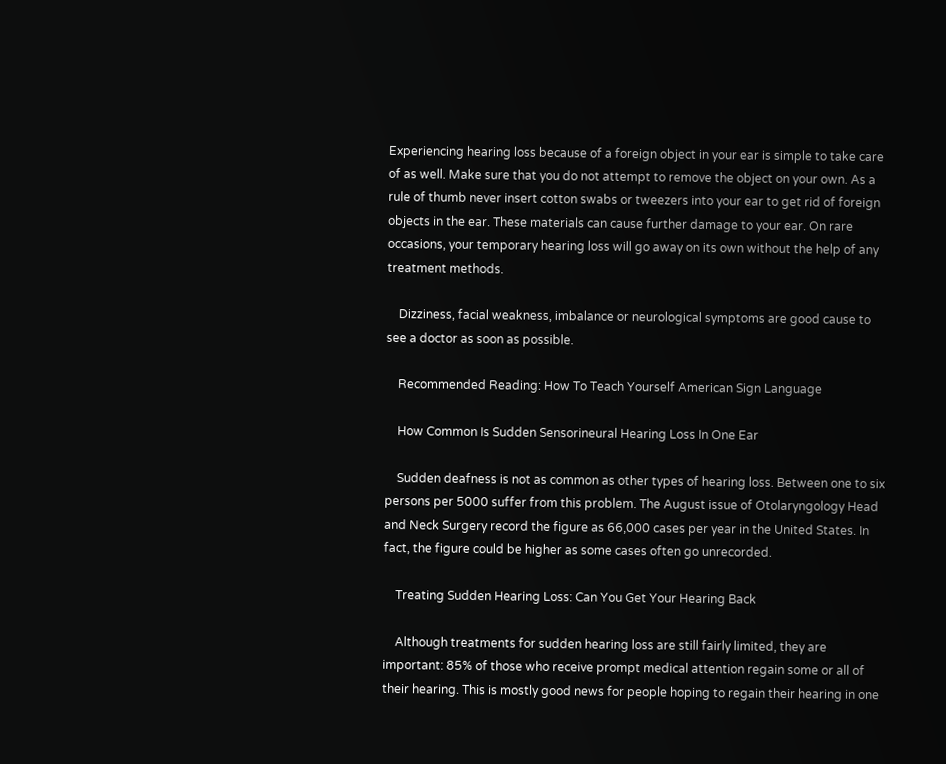Experiencing hearing loss because of a foreign object in your ear is simple to take care of as well. Make sure that you do not attempt to remove the object on your own. As a rule of thumb never insert cotton swabs or tweezers into your ear to get rid of foreign objects in the ear. These materials can cause further damage to your ear. On rare occasions, your temporary hearing loss will go away on its own without the help of any treatment methods.

    Dizziness, facial weakness, imbalance or neurological symptoms are good cause to see a doctor as soon as possible.

    Recommended Reading: How To Teach Yourself American Sign Language

    How Common Is Sudden Sensorineural Hearing Loss In One Ear

    Sudden deafness is not as common as other types of hearing loss. Between one to six persons per 5000 suffer from this problem. The August issue of Otolaryngology Head and Neck Surgery record the figure as 66,000 cases per year in the United States. In fact, the figure could be higher as some cases often go unrecorded.

    Treating Sudden Hearing Loss: Can You Get Your Hearing Back

    Although treatments for sudden hearing loss are still fairly limited, they are important: 85% of those who receive prompt medical attention regain some or all of their hearing. This is mostly good news for people hoping to regain their hearing in one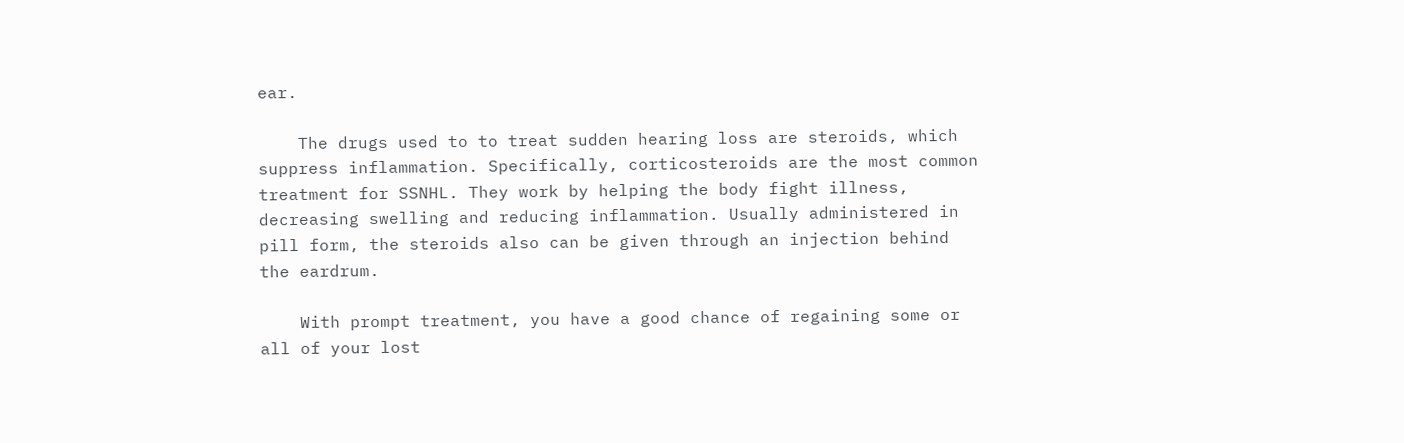ear.

    The drugs used to to treat sudden hearing loss are steroids, which suppress inflammation. Specifically, corticosteroids are the most common treatment for SSNHL. They work by helping the body fight illness, decreasing swelling and reducing inflammation. Usually administered in pill form, the steroids also can be given through an injection behind the eardrum.

    With prompt treatment, you have a good chance of regaining some or all of your lost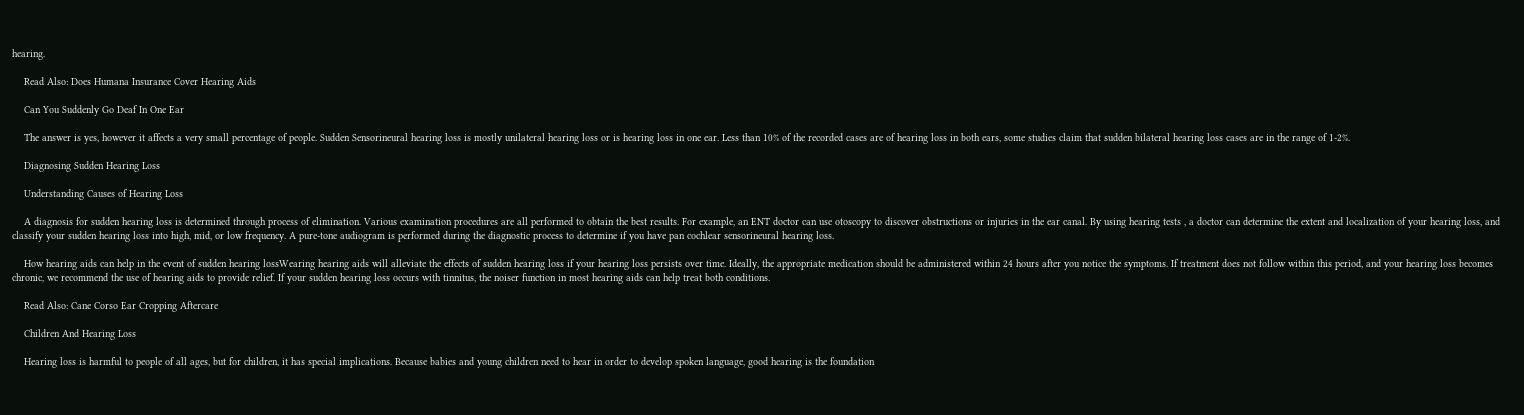hearing.

    Read Also: Does Humana Insurance Cover Hearing Aids

    Can You Suddenly Go Deaf In One Ear

    The answer is yes, however it affects a very small percentage of people. Sudden Sensorineural hearing loss is mostly unilateral hearing loss or is hearing loss in one ear. Less than 10% of the recorded cases are of hearing loss in both ears, some studies claim that sudden bilateral hearing loss cases are in the range of 1-2%.

    Diagnosing Sudden Hearing Loss

    Understanding Causes of Hearing Loss

    A diagnosis for sudden hearing loss is determined through process of elimination. Various examination procedures are all performed to obtain the best results. For example, an ENT doctor can use otoscopy to discover obstructions or injuries in the ear canal. By using hearing tests , a doctor can determine the extent and localization of your hearing loss, and classify your sudden hearing loss into high, mid, or low frequency. A pure-tone audiogram is performed during the diagnostic process to determine if you have pan cochlear sensorineural hearing loss.

    How hearing aids can help in the event of sudden hearing lossWearing hearing aids will alleviate the effects of sudden hearing loss if your hearing loss persists over time. Ideally, the appropriate medication should be administered within 24 hours after you notice the symptoms. If treatment does not follow within this period, and your hearing loss becomes chronic, we recommend the use of hearing aids to provide relief. If your sudden hearing loss occurs with tinnitus, the noiser function in most hearing aids can help treat both conditions.

    Read Also: Cane Corso Ear Cropping Aftercare

    Children And Hearing Loss

    Hearing loss is harmful to people of all ages, but for children, it has special implications. Because babies and young children need to hear in order to develop spoken language, good hearing is the foundation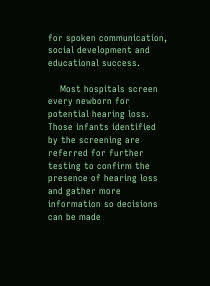for spoken communication, social development and educational success.

    Most hospitals screen every newborn for potential hearing loss. Those infants identified by the screening are referred for further testing to confirm the presence of hearing loss and gather more information so decisions can be made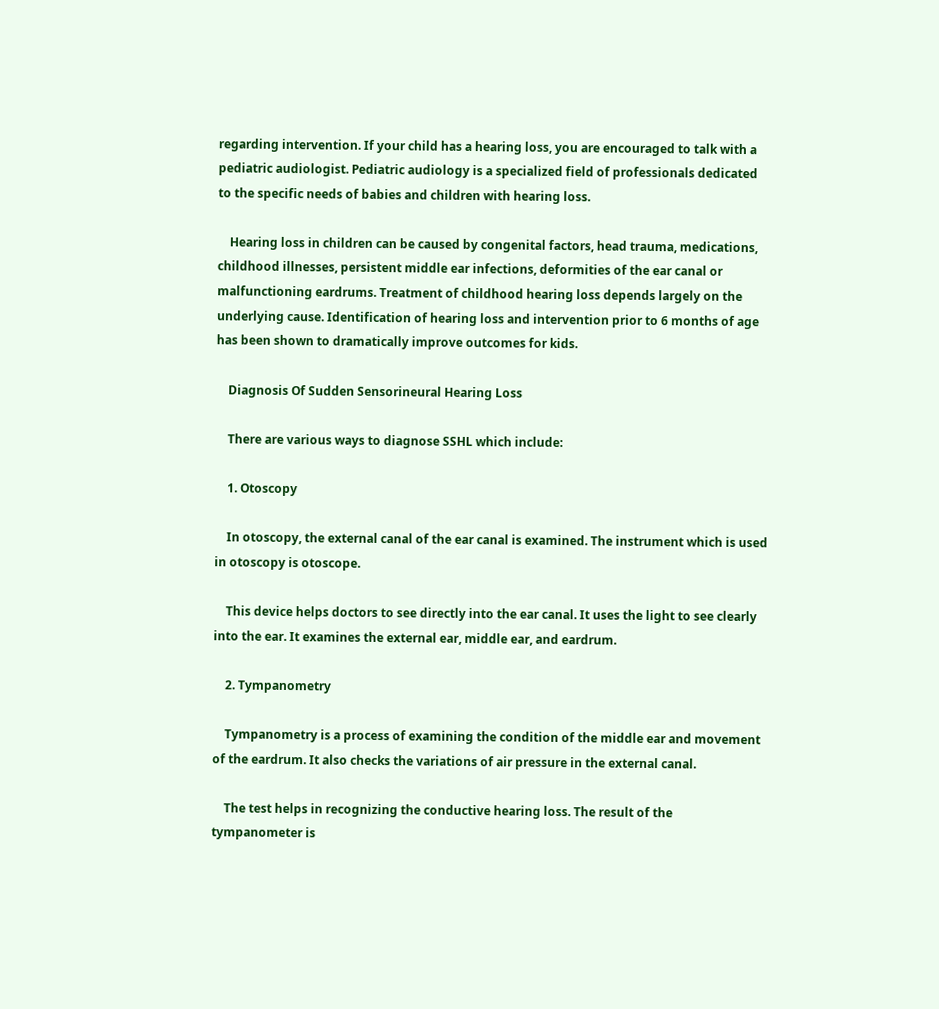regarding intervention. If your child has a hearing loss, you are encouraged to talk with a pediatric audiologist. Pediatric audiology is a specialized field of professionals dedicated to the specific needs of babies and children with hearing loss.

    Hearing loss in children can be caused by congenital factors, head trauma, medications, childhood illnesses, persistent middle ear infections, deformities of the ear canal or malfunctioning eardrums. Treatment of childhood hearing loss depends largely on the underlying cause. Identification of hearing loss and intervention prior to 6 months of age has been shown to dramatically improve outcomes for kids.

    Diagnosis Of Sudden Sensorineural Hearing Loss

    There are various ways to diagnose SSHL which include:

    1. Otoscopy

    In otoscopy, the external canal of the ear canal is examined. The instrument which is used in otoscopy is otoscope.

    This device helps doctors to see directly into the ear canal. It uses the light to see clearly into the ear. It examines the external ear, middle ear, and eardrum.

    2. Tympanometry

    Tympanometry is a process of examining the condition of the middle ear and movement of the eardrum. It also checks the variations of air pressure in the external canal.

    The test helps in recognizing the conductive hearing loss. The result of the tympanometer is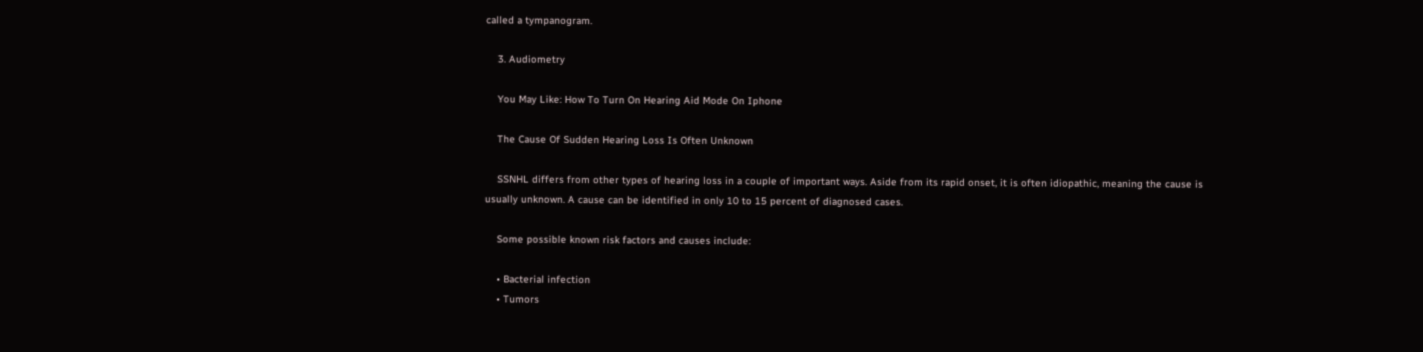called a tympanogram.

    3. Audiometry

    You May Like: How To Turn On Hearing Aid Mode On Iphone

    The Cause Of Sudden Hearing Loss Is Often Unknown

    SSNHL differs from other types of hearing loss in a couple of important ways. Aside from its rapid onset, it is often idiopathic, meaning the cause is usually unknown. A cause can be identified in only 10 to 15 percent of diagnosed cases.

    Some possible known risk factors and causes include:

    • Bacterial infection
    • Tumors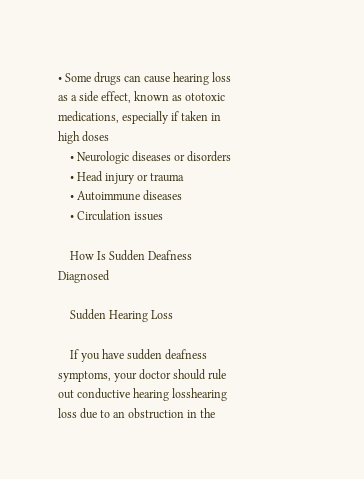• Some drugs can cause hearing loss as a side effect, known as ototoxic medications, especially if taken in high doses
    • Neurologic diseases or disorders
    • Head injury or trauma
    • Autoimmune diseases
    • Circulation issues

    How Is Sudden Deafness Diagnosed

    Sudden Hearing Loss

    If you have sudden deafness symptoms, your doctor should rule out conductive hearing losshearing loss due to an obstruction in the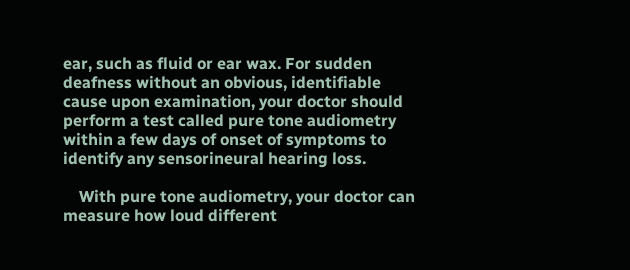ear, such as fluid or ear wax. For sudden deafness without an obvious, identifiable cause upon examination, your doctor should perform a test called pure tone audiometry within a few days of onset of symptoms to identify any sensorineural hearing loss.

    With pure tone audiometry, your doctor can measure how loud different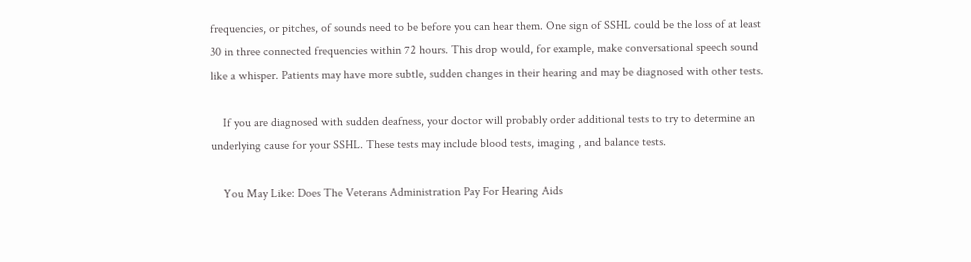frequencies, or pitches, of sounds need to be before you can hear them. One sign of SSHL could be the loss of at least 30 in three connected frequencies within 72 hours. This drop would, for example, make conversational speech sound like a whisper. Patients may have more subtle, sudden changes in their hearing and may be diagnosed with other tests.

    If you are diagnosed with sudden deafness, your doctor will probably order additional tests to try to determine an underlying cause for your SSHL. These tests may include blood tests, imaging , and balance tests.

    You May Like: Does The Veterans Administration Pay For Hearing Aids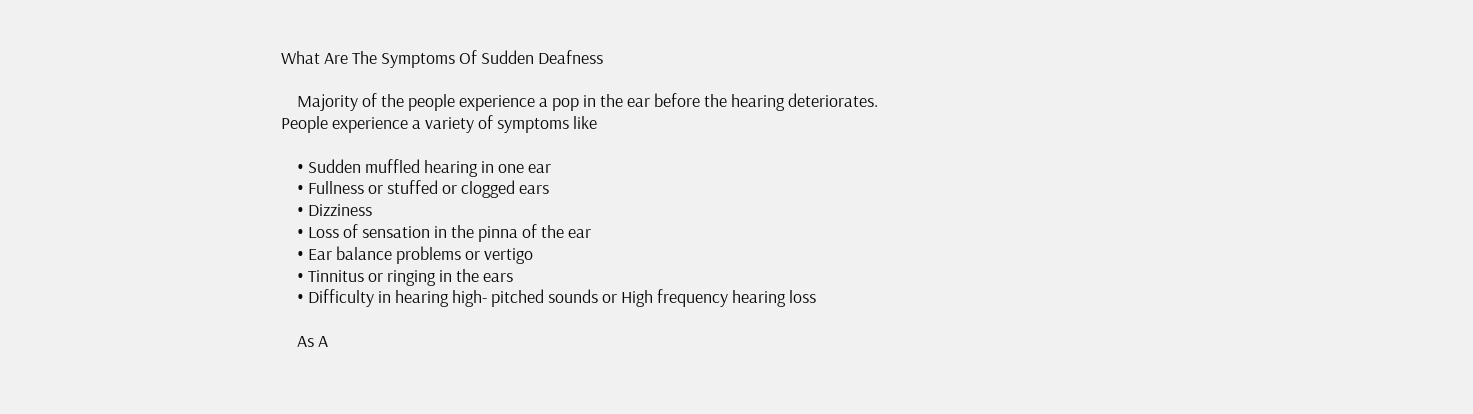What Are The Symptoms Of Sudden Deafness

    Majority of the people experience a pop in the ear before the hearing deteriorates. People experience a variety of symptoms like

    • Sudden muffled hearing in one ear
    • Fullness or stuffed or clogged ears
    • Dizziness
    • Loss of sensation in the pinna of the ear
    • Ear balance problems or vertigo
    • Tinnitus or ringing in the ears
    • Difficulty in hearing high- pitched sounds or High frequency hearing loss

    As A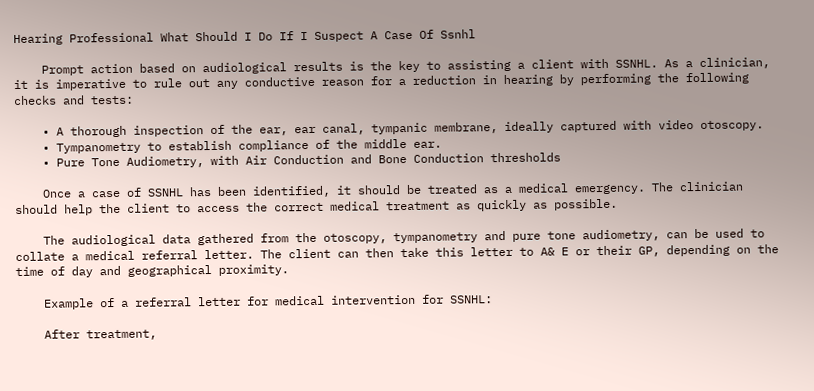Hearing Professional What Should I Do If I Suspect A Case Of Ssnhl

    Prompt action based on audiological results is the key to assisting a client with SSNHL. As a clinician, it is imperative to rule out any conductive reason for a reduction in hearing by performing the following checks and tests:

    • A thorough inspection of the ear, ear canal, tympanic membrane, ideally captured with video otoscopy.
    • Tympanometry to establish compliance of the middle ear.
    • Pure Tone Audiometry, with Air Conduction and Bone Conduction thresholds

    Once a case of SSNHL has been identified, it should be treated as a medical emergency. The clinician should help the client to access the correct medical treatment as quickly as possible.

    The audiological data gathered from the otoscopy, tympanometry and pure tone audiometry, can be used to collate a medical referral letter. The client can then take this letter to A& E or their GP, depending on the time of day and geographical proximity.

    Example of a referral letter for medical intervention for SSNHL:

    After treatment,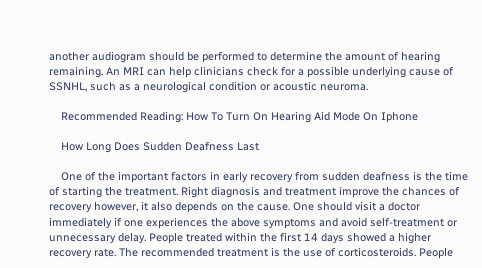another audiogram should be performed to determine the amount of hearing remaining. An MRI can help clinicians check for a possible underlying cause of SSNHL, such as a neurological condition or acoustic neuroma.

    Recommended Reading: How To Turn On Hearing Aid Mode On Iphone

    How Long Does Sudden Deafness Last

    One of the important factors in early recovery from sudden deafness is the time of starting the treatment. Right diagnosis and treatment improve the chances of recovery however, it also depends on the cause. One should visit a doctor immediately if one experiences the above symptoms and avoid self-treatment or unnecessary delay. People treated within the first 14 days showed a higher recovery rate. The recommended treatment is the use of corticosteroids. People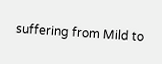suffering from Mild to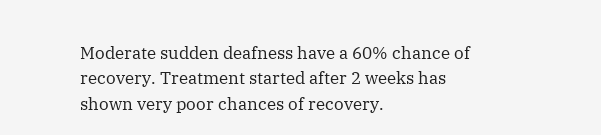Moderate sudden deafness have a 60% chance of recovery. Treatment started after 2 weeks has shown very poor chances of recovery.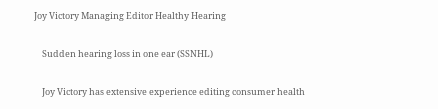Joy Victory Managing Editor Healthy Hearing

    Sudden hearing loss in one ear (SSNHL)

    Joy Victory has extensive experience editing consumer health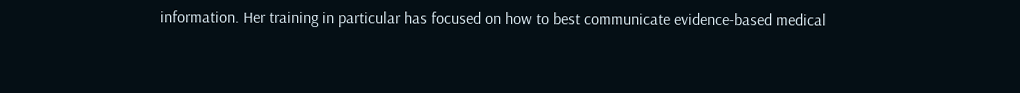information. Her training in particular has focused on how to best communicate evidence-based medical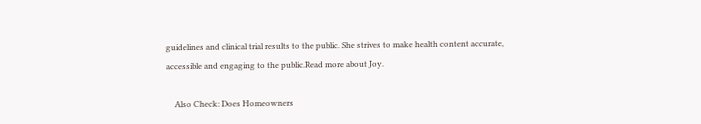guidelines and clinical trial results to the public. She strives to make health content accurate, accessible and engaging to the public.Read more about Joy.

    Also Check: Does Homeowners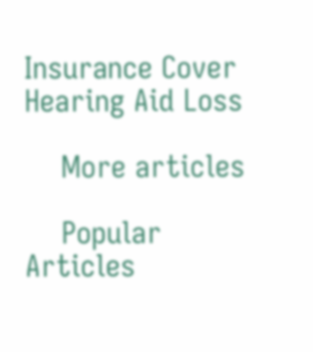Insurance Cover Hearing Aid Loss

    More articles

    Popular Articles